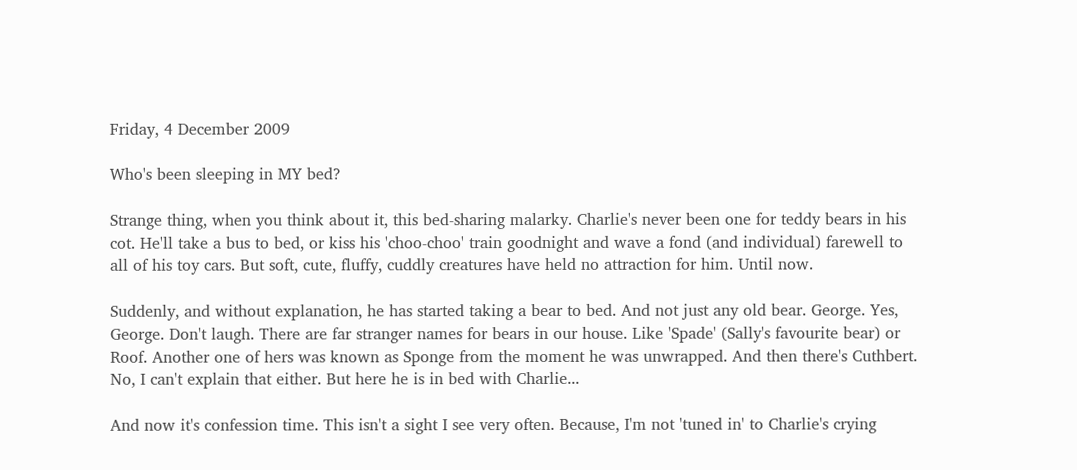Friday, 4 December 2009

Who's been sleeping in MY bed?

Strange thing, when you think about it, this bed-sharing malarky. Charlie's never been one for teddy bears in his cot. He'll take a bus to bed, or kiss his 'choo-choo' train goodnight and wave a fond (and individual) farewell to all of his toy cars. But soft, cute, fluffy, cuddly creatures have held no attraction for him. Until now.

Suddenly, and without explanation, he has started taking a bear to bed. And not just any old bear. George. Yes, George. Don't laugh. There are far stranger names for bears in our house. Like 'Spade' (Sally's favourite bear) or Roof. Another one of hers was known as Sponge from the moment he was unwrapped. And then there's Cuthbert. No, I can't explain that either. But here he is in bed with Charlie...

And now it's confession time. This isn't a sight I see very often. Because, I'm not 'tuned in' to Charlie's crying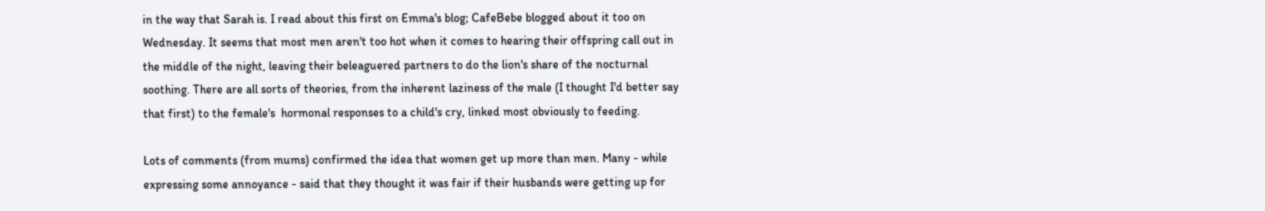in the way that Sarah is. I read about this first on Emma's blog; CafeBebe blogged about it too on Wednesday. It seems that most men aren't too hot when it comes to hearing their offspring call out in the middle of the night, leaving their beleaguered partners to do the lion's share of the nocturnal soothing. There are all sorts of theories, from the inherent laziness of the male (I thought I'd better say that first) to the female's  hormonal responses to a child's cry, linked most obviously to feeding.

Lots of comments (from mums) confirmed the idea that women get up more than men. Many - while expressing some annoyance - said that they thought it was fair if their husbands were getting up for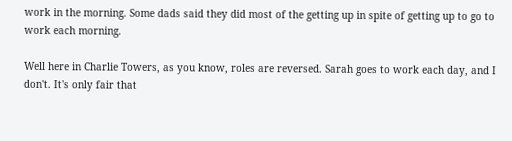work in the morning. Some dads said they did most of the getting up in spite of getting up to go to work each morning.

Well here in Charlie Towers, as you know, roles are reversed. Sarah goes to work each day, and I don't. It's only fair that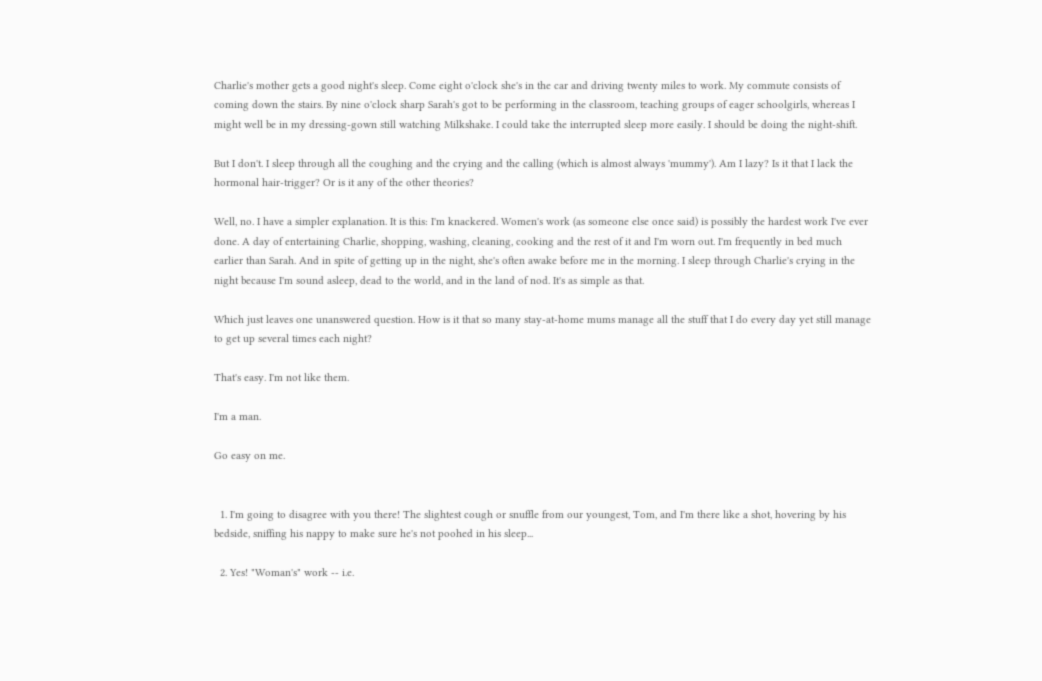Charlie's mother gets a good night's sleep. Come eight o'clock she's in the car and driving twenty miles to work. My commute consists of coming down the stairs. By nine o'clock sharp Sarah's got to be performing in the classroom, teaching groups of eager schoolgirls, whereas I might well be in my dressing-gown still watching Milkshake. I could take the interrupted sleep more easily. I should be doing the night-shift.

But I don't. I sleep through all the coughing and the crying and the calling (which is almost always 'mummy'). Am I lazy? Is it that I lack the hormonal hair-trigger? Or is it any of the other theories?

Well, no. I have a simpler explanation. It is this: I'm knackered. Women's work (as someone else once said) is possibly the hardest work I've ever done. A day of entertaining Charlie, shopping, washing, cleaning, cooking and the rest of it and I'm worn out. I'm frequently in bed much earlier than Sarah. And in spite of getting up in the night, she's often awake before me in the morning. I sleep through Charlie's crying in the night because I'm sound asleep, dead to the world, and in the land of nod. It's as simple as that.

Which just leaves one unanswered question. How is it that so many stay-at-home mums manage all the stuff that I do every day yet still manage to get up several times each night?

That's easy. I'm not like them.

I'm a man.

Go easy on me.


  1. I'm going to disagree with you there! The slightest cough or snuffle from our youngest, Tom, and I'm there like a shot, hovering by his bedside, sniffing his nappy to make sure he's not poohed in his sleep...

  2. Yes! "Woman's" work -- i.e.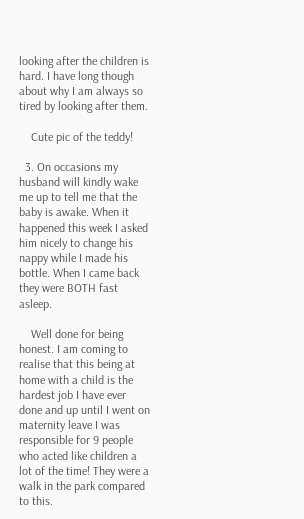looking after the children is hard. I have long though about why I am always so tired by looking after them.

    Cute pic of the teddy!

  3. On occasions my husband will kindly wake me up to tell me that the baby is awake. When it happened this week I asked him nicely to change his nappy while I made his bottle. When I came back they were BOTH fast asleep.

    Well done for being honest. I am coming to realise that this being at home with a child is the hardest job I have ever done and up until I went on maternity leave I was responsible for 9 people who acted like children a lot of the time! They were a walk in the park compared to this.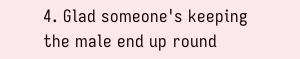4. Glad someone's keeping the male end up round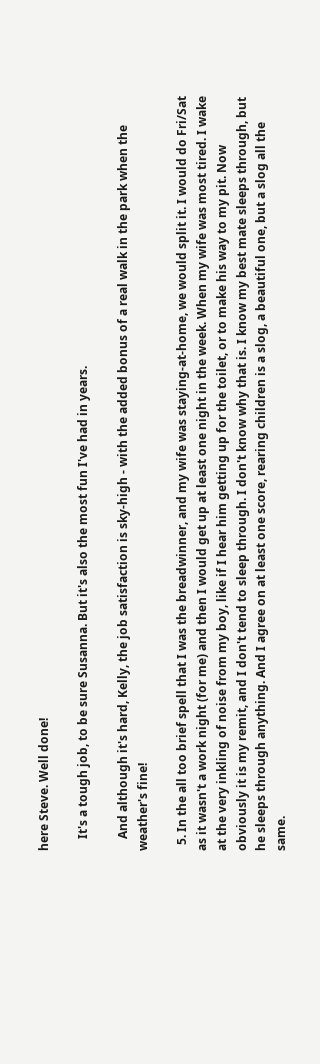here Steve. Well done!

    It's a tough job, to be sure Susanna. But it's also the most fun I've had in years.

    And although it's hard, Kelly, the job satisfaction is sky-high - with the added bonus of a real walk in the park when the weather's fine!

  5. In the all too brief spell that I was the breadwinner, and my wife was staying-at-home, we would split it. I would do Fri/Sat as it wasn't a work night (for me) and then I would get up at least one night in the week. When my wife was most tired. I wake at the very inkling of noise from my boy, like if I hear him getting up for the toilet, or to make his way to my pit. Now obviously it is my remit, and I don't tend to sleep through. I don't know why that is. I know my best mate sleeps through, but he sleeps through anything. And I agree on at least one score, rearing children is a slog, a beautiful one, but a slog all the same.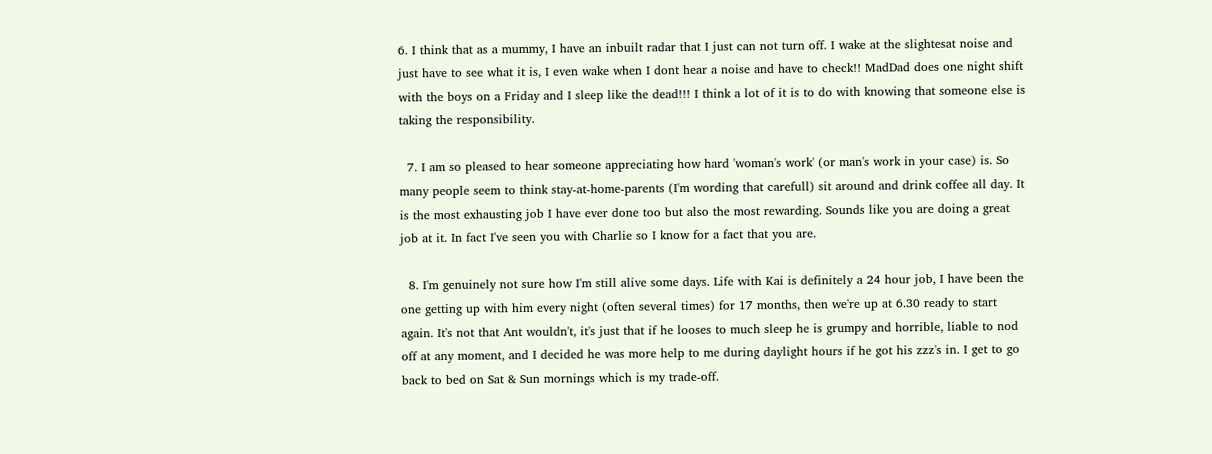6. I think that as a mummy, I have an inbuilt radar that I just can not turn off. I wake at the slightesat noise and just have to see what it is, I even wake when I dont hear a noise and have to check!! MadDad does one night shift with the boys on a Friday and I sleep like the dead!!! I think a lot of it is to do with knowing that someone else is taking the responsibility.

  7. I am so pleased to hear someone appreciating how hard 'woman's work' (or man's work in your case) is. So many people seem to think stay-at-home-parents (I'm wording that carefull) sit around and drink coffee all day. It is the most exhausting job I have ever done too but also the most rewarding. Sounds like you are doing a great job at it. In fact I've seen you with Charlie so I know for a fact that you are.

  8. I'm genuinely not sure how I'm still alive some days. Life with Kai is definitely a 24 hour job, I have been the one getting up with him every night (often several times) for 17 months, then we're up at 6.30 ready to start again. It's not that Ant wouldn't, it's just that if he looses to much sleep he is grumpy and horrible, liable to nod off at any moment, and I decided he was more help to me during daylight hours if he got his zzz's in. I get to go back to bed on Sat & Sun mornings which is my trade-off.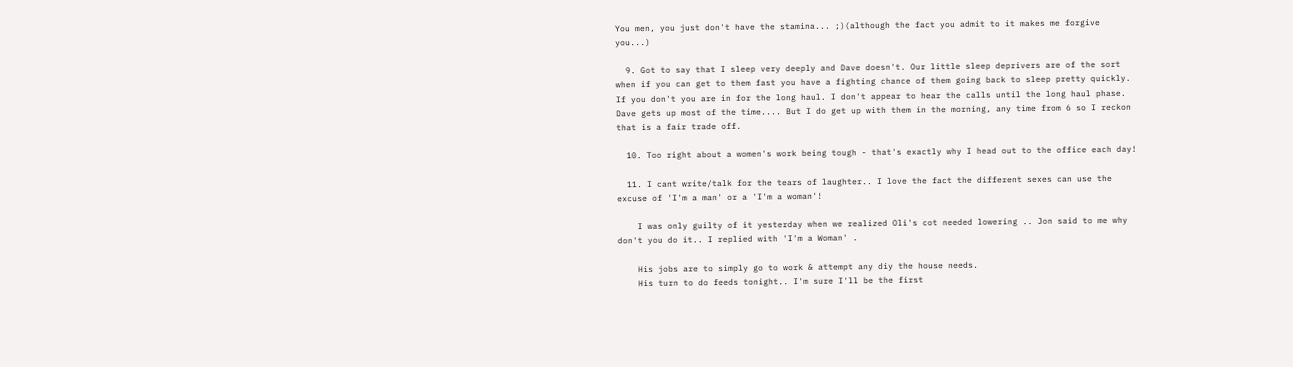You men, you just don't have the stamina... ;)(although the fact you admit to it makes me forgive you...)

  9. Got to say that I sleep very deeply and Dave doesn't. Our little sleep deprivers are of the sort when if you can get to them fast you have a fighting chance of them going back to sleep pretty quickly. If you don't you are in for the long haul. I don't appear to hear the calls until the long haul phase. Dave gets up most of the time.... But I do get up with them in the morning, any time from 6 so I reckon that is a fair trade off.

  10. Too right about a women's work being tough - that's exactly why I head out to the office each day!

  11. I cant write/talk for the tears of laughter.. I love the fact the different sexes can use the excuse of 'I'm a man' or a 'I'm a woman'!

    I was only guilty of it yesterday when we realized Oli's cot needed lowering .. Jon said to me why don't you do it.. I replied with 'I'm a Woman' .

    His jobs are to simply go to work & attempt any diy the house needs.
    His turn to do feeds tonight.. I'm sure I'll be the first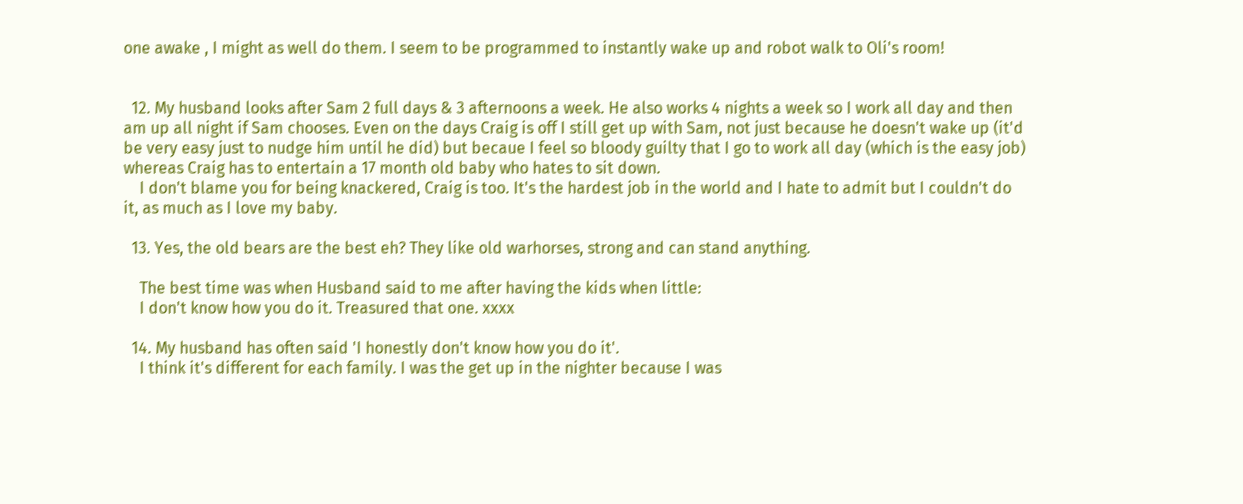one awake , I might as well do them. I seem to be programmed to instantly wake up and robot walk to Oli's room!


  12. My husband looks after Sam 2 full days & 3 afternoons a week. He also works 4 nights a week so I work all day and then am up all night if Sam chooses. Even on the days Craig is off I still get up with Sam, not just because he doesn't wake up (it'd be very easy just to nudge him until he did) but becaue I feel so bloody guilty that I go to work all day (which is the easy job) whereas Craig has to entertain a 17 month old baby who hates to sit down.
    I don't blame you for being knackered, Craig is too. It's the hardest job in the world and I hate to admit but I couldn't do it, as much as I love my baby.

  13. Yes, the old bears are the best eh? They like old warhorses, strong and can stand anything.

    The best time was when Husband said to me after having the kids when little:
    I don't know how you do it. Treasured that one. xxxx

  14. My husband has often said 'I honestly don't know how you do it'.
    I think it's different for each family. I was the get up in the nighter because I was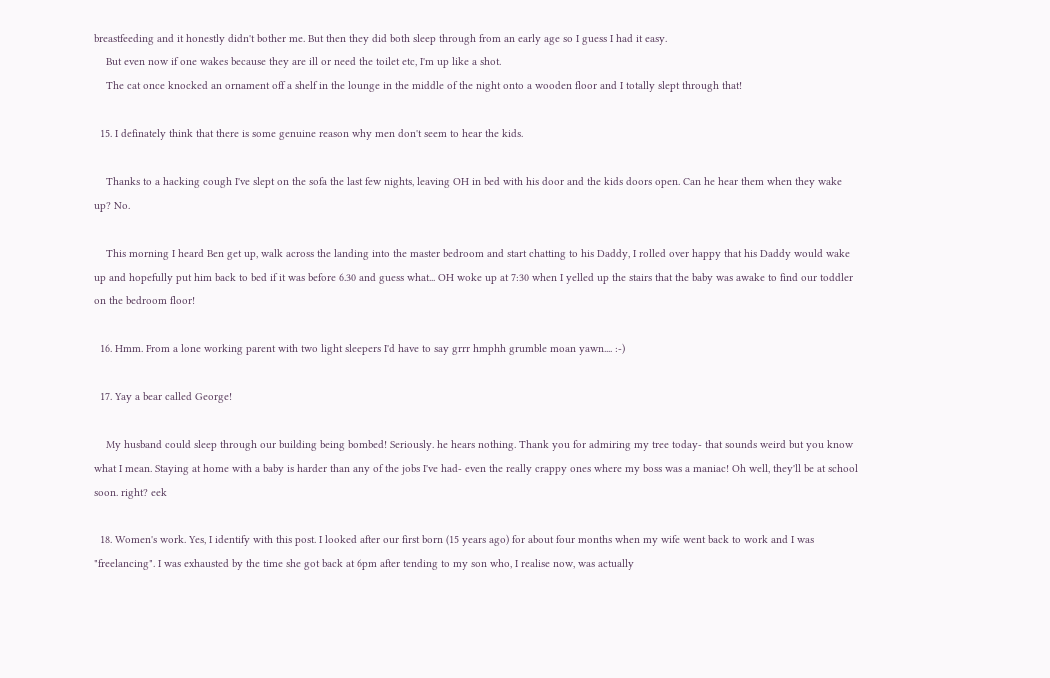breastfeeding and it honestly didn't bother me. But then they did both sleep through from an early age so I guess I had it easy.
    But even now if one wakes because they are ill or need the toilet etc, I'm up like a shot.
    The cat once knocked an ornament off a shelf in the lounge in the middle of the night onto a wooden floor and I totally slept through that!

  15. I definately think that there is some genuine reason why men don't seem to hear the kids.

    Thanks to a hacking cough I've slept on the sofa the last few nights, leaving OH in bed with his door and the kids doors open. Can he hear them when they wake up? No.

    This morning I heard Ben get up, walk across the landing into the master bedroom and start chatting to his Daddy, I rolled over happy that his Daddy would wake up and hopefully put him back to bed if it was before 6.30 and guess what... OH woke up at 7:30 when I yelled up the stairs that the baby was awake to find our toddler on the bedroom floor!

  16. Hmm. From a lone working parent with two light sleepers I'd have to say grrr hmphh grumble moan yawn.... :-)

  17. Yay a bear called George!

    My husband could sleep through our building being bombed! Seriously. he hears nothing. Thank you for admiring my tree today- that sounds weird but you know what I mean. Staying at home with a baby is harder than any of the jobs I've had- even the really crappy ones where my boss was a maniac! Oh well, they'll be at school soon. right? eek

  18. Women's work. Yes, I identify with this post. I looked after our first born (15 years ago) for about four months when my wife went back to work and I was "freelancing". I was exhausted by the time she got back at 6pm after tending to my son who, I realise now, was actually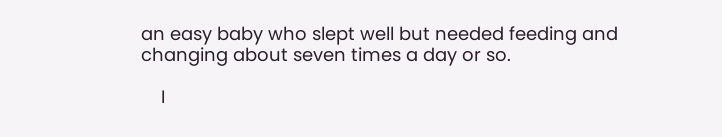an easy baby who slept well but needed feeding and changing about seven times a day or so.

    I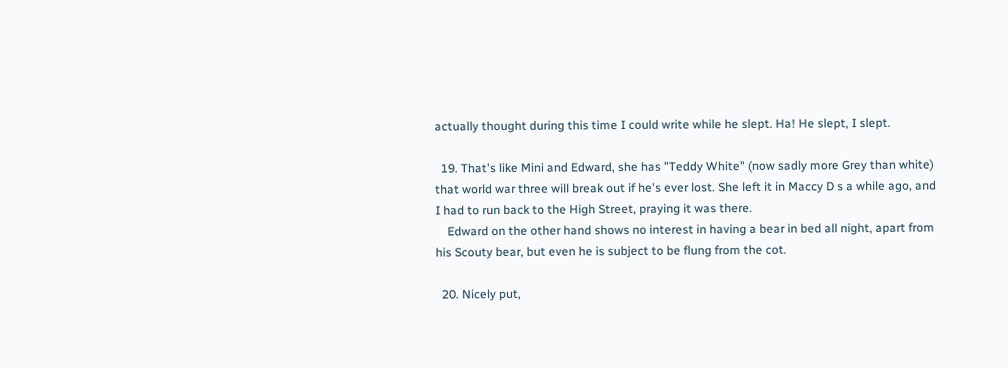actually thought during this time I could write while he slept. Ha! He slept, I slept.

  19. That's like Mini and Edward, she has "Teddy White" (now sadly more Grey than white) that world war three will break out if he's ever lost. She left it in Maccy D s a while ago, and I had to run back to the High Street, praying it was there.
    Edward on the other hand shows no interest in having a bear in bed all night, apart from his Scouty bear, but even he is subject to be flung from the cot.

  20. Nicely put,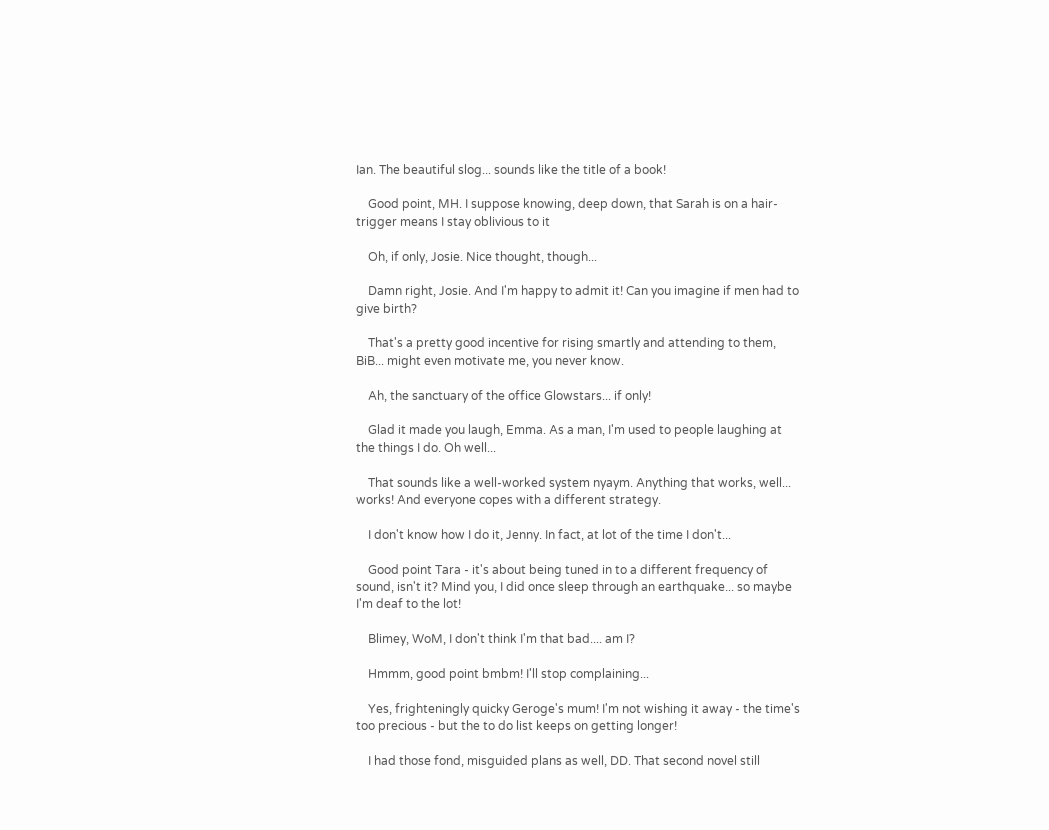Ian. The beautiful slog... sounds like the title of a book!

    Good point, MH. I suppose knowing, deep down, that Sarah is on a hair-trigger means I stay oblivious to it

    Oh, if only, Josie. Nice thought, though...

    Damn right, Josie. And I'm happy to admit it! Can you imagine if men had to give birth?

    That's a pretty good incentive for rising smartly and attending to them, BiB... might even motivate me, you never know.

    Ah, the sanctuary of the office Glowstars... if only!

    Glad it made you laugh, Emma. As a man, I'm used to people laughing at the things I do. Oh well...

    That sounds like a well-worked system nyaym. Anything that works, well... works! And everyone copes with a different strategy.

    I don't know how I do it, Jenny. In fact, at lot of the time I don't...

    Good point Tara - it's about being tuned in to a different frequency of sound, isn't it? Mind you, I did once sleep through an earthquake... so maybe I'm deaf to the lot!

    Blimey, WoM, I don't think I'm that bad.... am I?

    Hmmm, good point bmbm! I'll stop complaining...

    Yes, frighteningly quicky Geroge's mum! I'm not wishing it away - the time's too precious - but the to do list keeps on getting longer!

    I had those fond, misguided plans as well, DD. That second novel still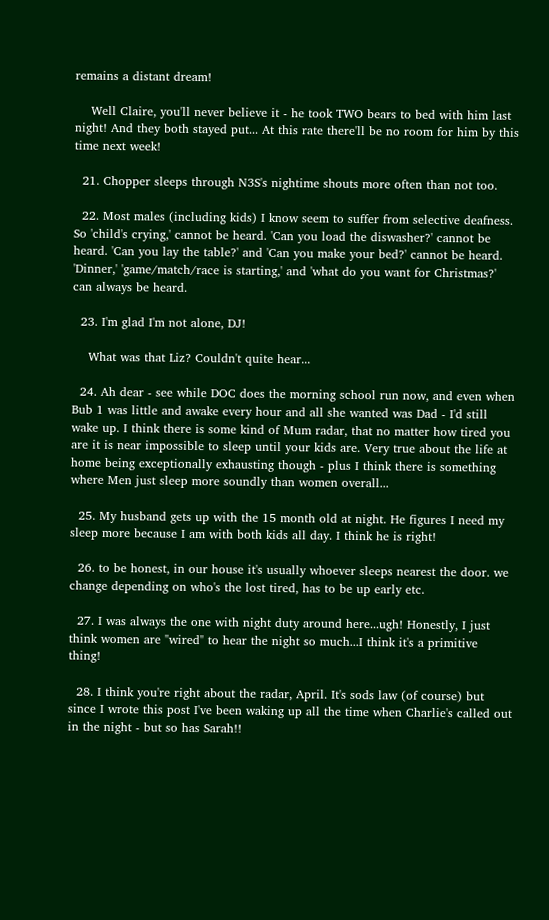remains a distant dream!

    Well Claire, you'll never believe it - he took TWO bears to bed with him last night! And they both stayed put... At this rate there'll be no room for him by this time next week!

  21. Chopper sleeps through N3S's nightime shouts more often than not too.

  22. Most males (including kids) I know seem to suffer from selective deafness. So 'child's crying,' cannot be heard. 'Can you load the diswasher?' cannot be heard. 'Can you lay the table?' and 'Can you make your bed?' cannot be heard. 'Dinner,' 'game/match/race is starting,' and 'what do you want for Christmas?' can always be heard.

  23. I'm glad I'm not alone, DJ!

    What was that Liz? Couldn't quite hear...

  24. Ah dear - see while DOC does the morning school run now, and even when Bub 1 was little and awake every hour and all she wanted was Dad - I'd still wake up. I think there is some kind of Mum radar, that no matter how tired you are it is near impossible to sleep until your kids are. Very true about the life at home being exceptionally exhausting though - plus I think there is something where Men just sleep more soundly than women overall...

  25. My husband gets up with the 15 month old at night. He figures I need my sleep more because I am with both kids all day. I think he is right!

  26. to be honest, in our house it's usually whoever sleeps nearest the door. we change depending on who's the lost tired, has to be up early etc.

  27. I was always the one with night duty around here...ugh! Honestly, I just think women are "wired" to hear the night so much...I think it's a primitive thing!

  28. I think you're right about the radar, April. It's sods law (of course) but since I wrote this post I've been waking up all the time when Charlie's called out in the night - but so has Sarah!!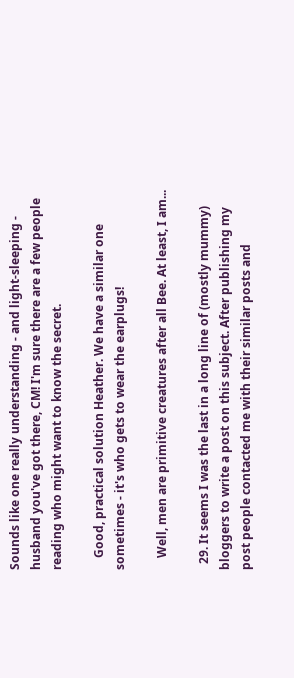Sounds like one really understanding - and light-sleeping - husband you've got there, CM! I'm sure there are a few people reading who might want to know the secret.

    Good, practical solution Heather. We have a similar one sometimes - it's who gets to wear the earplugs!

    Well, men are primitive creatures after all Bee. At least, I am...

  29. It seems I was the last in a long line of (mostly mummy) bloggers to write a post on this subject. After publishing my post people contacted me with their similar posts and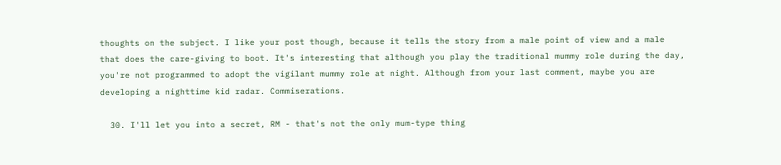thoughts on the subject. I like your post though, because it tells the story from a male point of view and a male that does the care-giving to boot. It's interesting that although you play the traditional mummy role during the day, you're not programmed to adopt the vigilant mummy role at night. Although from your last comment, maybe you are developing a nighttime kid radar. Commiserations.

  30. I'll let you into a secret, RM - that's not the only mum-type thing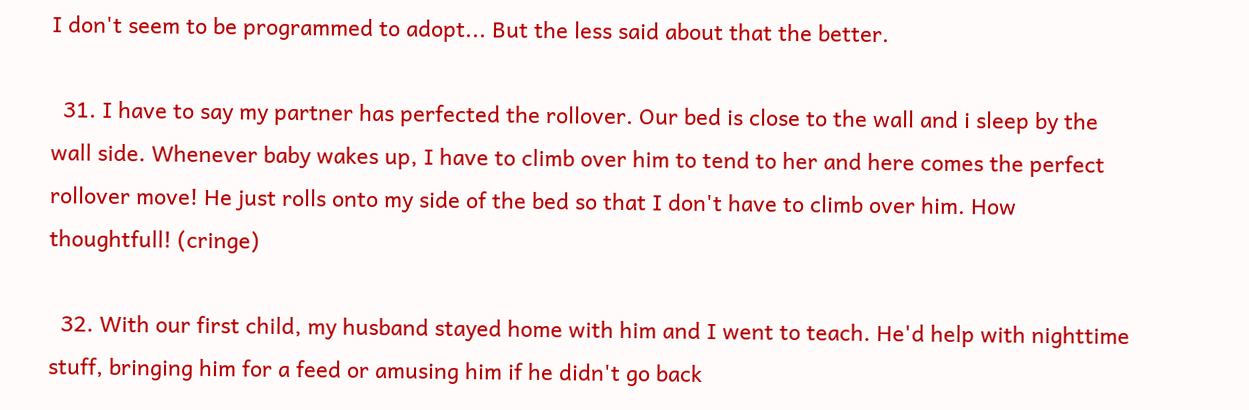I don't seem to be programmed to adopt... But the less said about that the better.

  31. I have to say my partner has perfected the rollover. Our bed is close to the wall and i sleep by the wall side. Whenever baby wakes up, I have to climb over him to tend to her and here comes the perfect rollover move! He just rolls onto my side of the bed so that I don't have to climb over him. How thoughtfull! (cringe)

  32. With our first child, my husband stayed home with him and I went to teach. He'd help with nighttime stuff, bringing him for a feed or amusing him if he didn't go back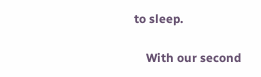to sleep.

    With our second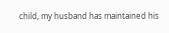child, my husband has maintained his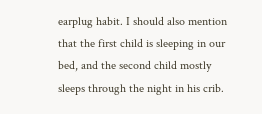earplug habit. I should also mention that the first child is sleeping in our bed, and the second child mostly sleeps through the night in his crib.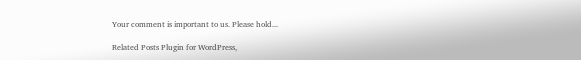Your comment is important to us. Please hold...

Related Posts Plugin for WordPress,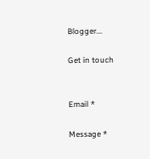Blogger...

Get in touch


Email *

Message *